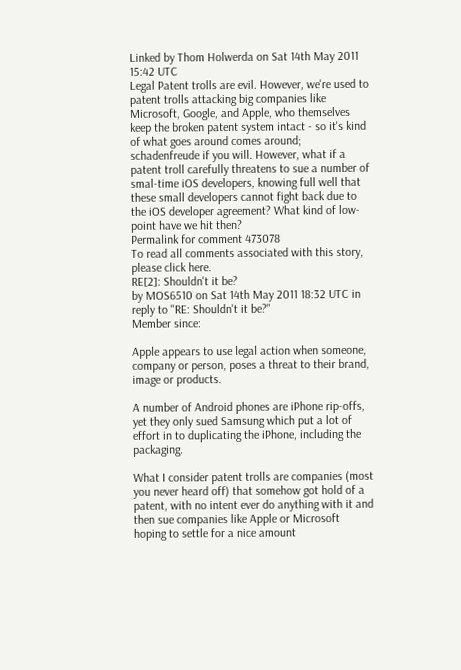Linked by Thom Holwerda on Sat 14th May 2011 15:42 UTC
Legal Patent trolls are evil. However, we're used to patent trolls attacking big companies like Microsoft, Google, and Apple, who themselves keep the broken patent system intact - so it's kind of what goes around comes around; schadenfreude if you will. However, what if a patent troll carefully threatens to sue a number of smal-time iOS developers, knowing full well that these small developers cannot fight back due to the iOS developer agreement? What kind of low-point have we hit then?
Permalink for comment 473078
To read all comments associated with this story, please click here.
RE[2]: Shouldn't it be?
by MOS6510 on Sat 14th May 2011 18:32 UTC in reply to "RE: Shouldn't it be?"
Member since:

Apple appears to use legal action when someone, company or person, poses a threat to their brand, image or products.

A number of Android phones are iPhone rip-offs, yet they only sued Samsung which put a lot of effort in to duplicating the iPhone, including the packaging.

What I consider patent trolls are companies (most you never heard off) that somehow got hold of a patent, with no intent ever do anything with it and then sue companies like Apple or Microsoft hoping to settle for a nice amount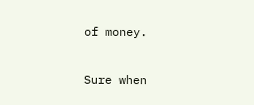of money.

Sure when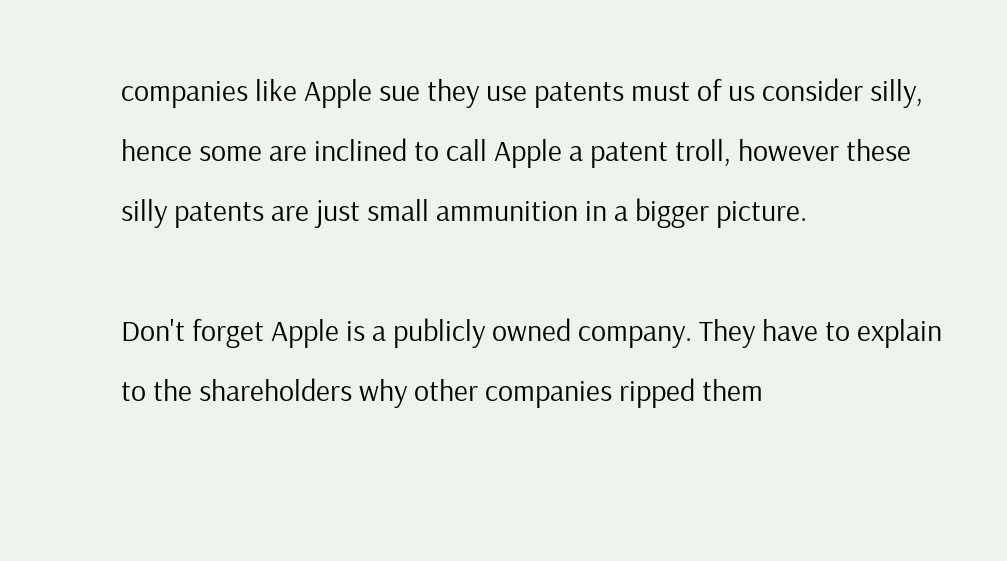companies like Apple sue they use patents must of us consider silly, hence some are inclined to call Apple a patent troll, however these silly patents are just small ammunition in a bigger picture.

Don't forget Apple is a publicly owned company. They have to explain to the shareholders why other companies ripped them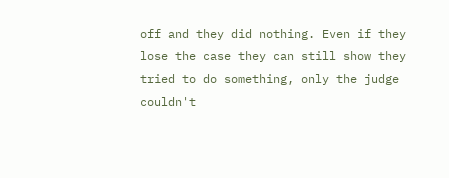off and they did nothing. Even if they lose the case they can still show they tried to do something, only the judge couldn't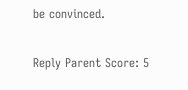be convinced.

Reply Parent Score: 5